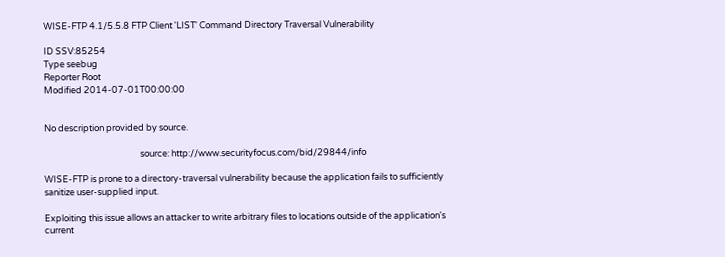WISE-FTP 4.1/5.5.8 FTP Client 'LIST' Command Directory Traversal Vulnerability

ID SSV:85254
Type seebug
Reporter Root
Modified 2014-07-01T00:00:00


No description provided by source.

                                                source: http://www.securityfocus.com/bid/29844/info

WISE-FTP is prone to a directory-traversal vulnerability because the application fails to sufficiently sanitize user-supplied input.

Exploiting this issue allows an attacker to write arbitrary files to locations outside of the application's current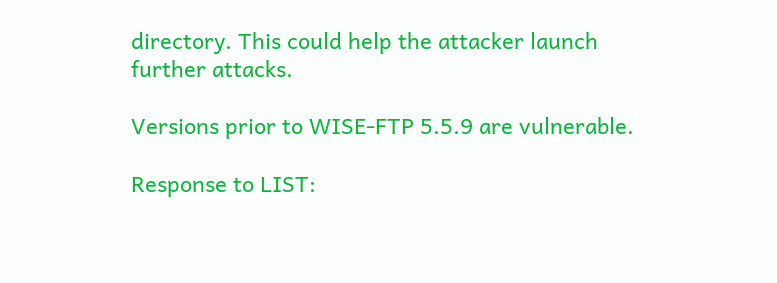directory. This could help the attacker launch further attacks.

Versions prior to WISE-FTP 5.5.9 are vulnerable.

Response to LIST: